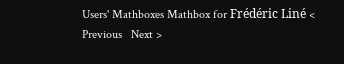Users' Mathboxes Mathbox for Frédéric Liné < Previous   Next >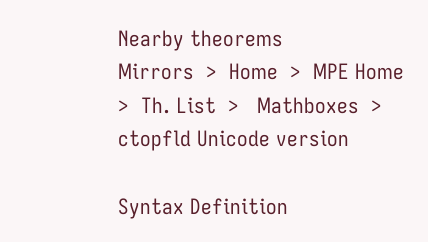Nearby theorems
Mirrors  >  Home  >  MPE Home  >  Th. List  >   Mathboxes  >  ctopfld Unicode version

Syntax Definition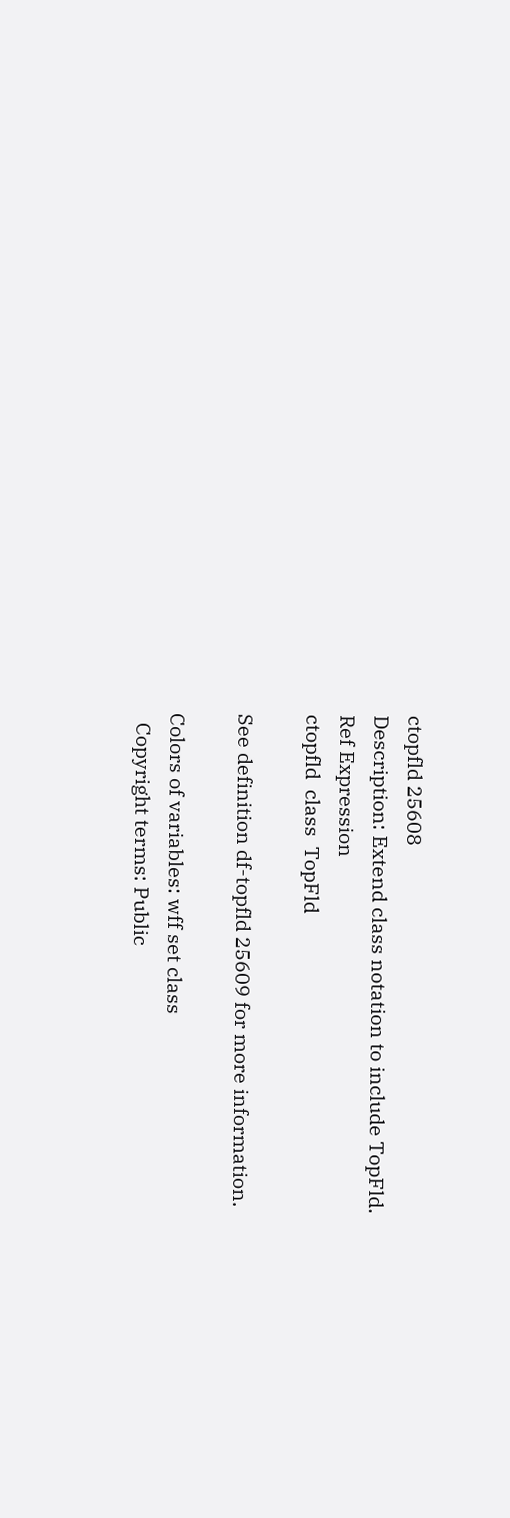ctopfld 25608
Description: Extend class notation to include TopFld.
Ref Expression
ctopfld  class  TopFld

See definition df-topfld 25609 for more information.

Colors of variables: wff set class
  Copyright terms: Public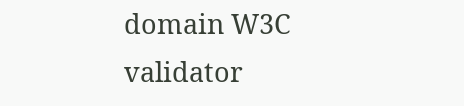domain W3C validator